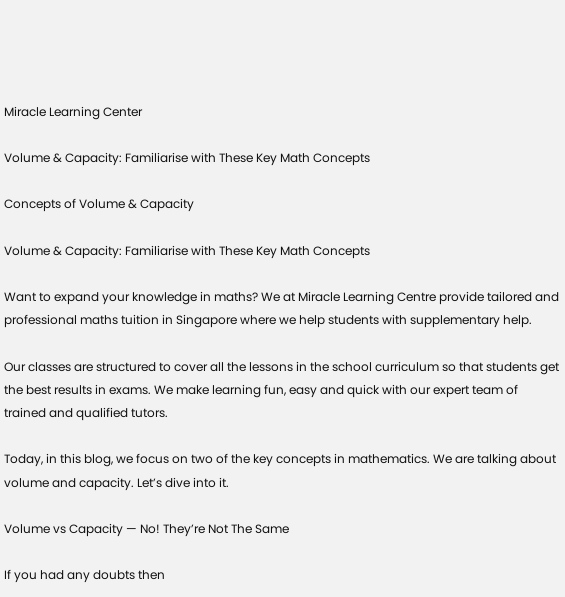Miracle Learning Center

Volume & Capacity: Familiarise with These Key Math Concepts

Concepts of Volume & Capacity

Volume & Capacity: Familiarise with These Key Math Concepts

Want to expand your knowledge in maths? We at Miracle Learning Centre provide tailored and professional maths tuition in Singapore where we help students with supplementary help.

Our classes are structured to cover all the lessons in the school curriculum so that students get the best results in exams. We make learning fun, easy and quick with our expert team of trained and qualified tutors.

Today, in this blog, we focus on two of the key concepts in mathematics. We are talking about volume and capacity. Let’s dive into it.

Volume vs Capacity — No! They’re Not The Same

If you had any doubts then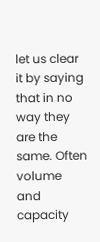let us clear it by saying that in no way they are the same. Often volume and capacity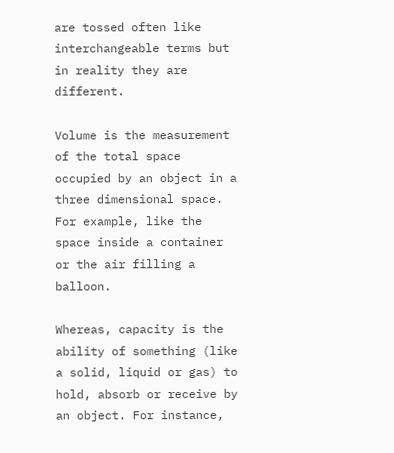are tossed often like interchangeable terms but in reality they are different.

Volume is the measurement of the total space occupied by an object in a three dimensional space. For example, like the space inside a container or the air filling a balloon.

Whereas, capacity is the ability of something (like a solid, liquid or gas) to hold, absorb or receive by an object. For instance,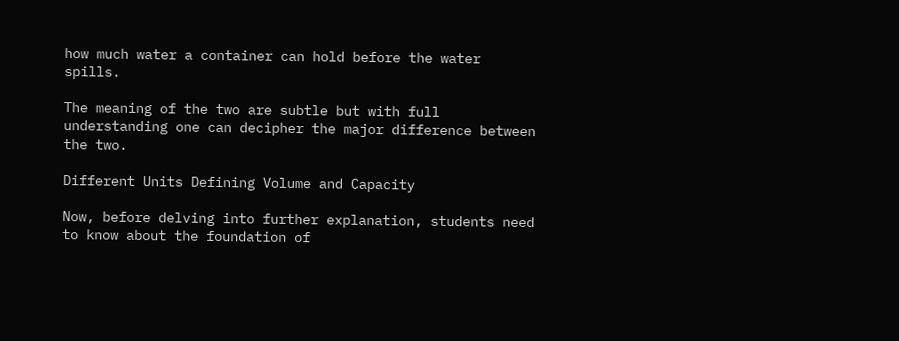how much water a container can hold before the water spills.

The meaning of the two are subtle but with full understanding one can decipher the major difference between the two.

Different Units Defining Volume and Capacity

Now, before delving into further explanation, students need to know about the foundation of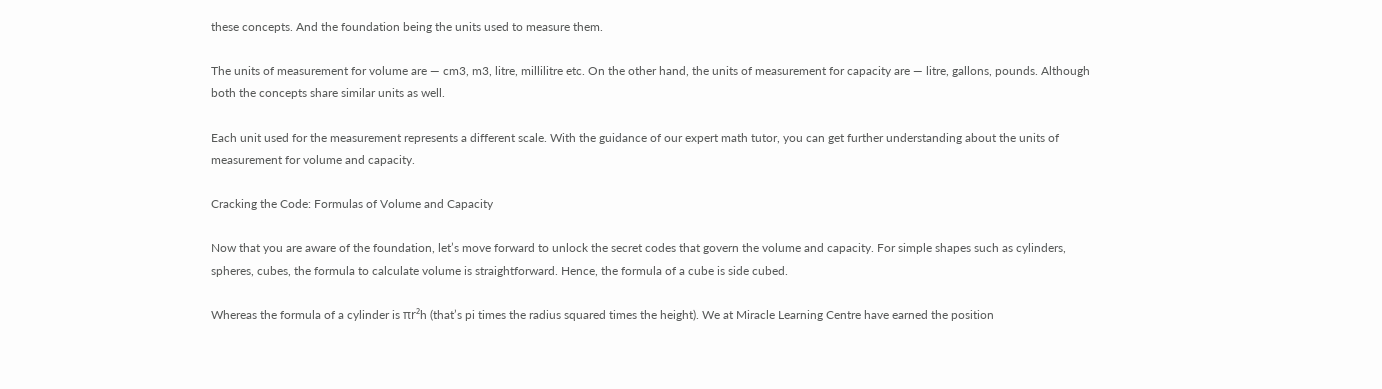these concepts. And the foundation being the units used to measure them.

The units of measurement for volume are — cm3, m3, litre, millilitre etc. On the other hand, the units of measurement for capacity are — litre, gallons, pounds. Although both the concepts share similar units as well.

Each unit used for the measurement represents a different scale. With the guidance of our expert math tutor, you can get further understanding about the units of measurement for volume and capacity.

Cracking the Code: Formulas of Volume and Capacity

Now that you are aware of the foundation, let’s move forward to unlock the secret codes that govern the volume and capacity. For simple shapes such as cylinders, spheres, cubes, the formula to calculate volume is straightforward. Hence, the formula of a cube is side cubed.

Whereas the formula of a cylinder is πr²h (that’s pi times the radius squared times the height). We at Miracle Learning Centre have earned the position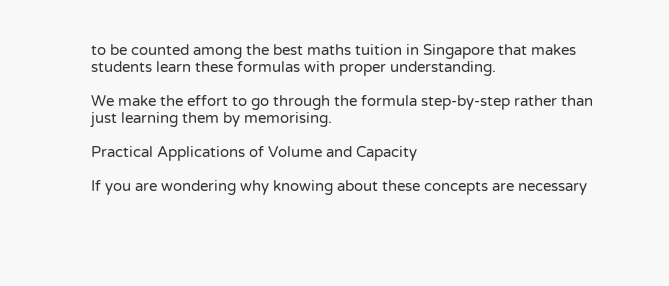to be counted among the best maths tuition in Singapore that makes students learn these formulas with proper understanding.

We make the effort to go through the formula step-by-step rather than just learning them by memorising.

Practical Applications of Volume and Capacity

If you are wondering why knowing about these concepts are necessary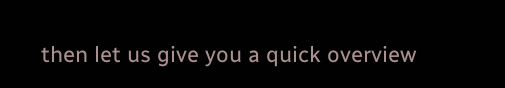then let us give you a quick overview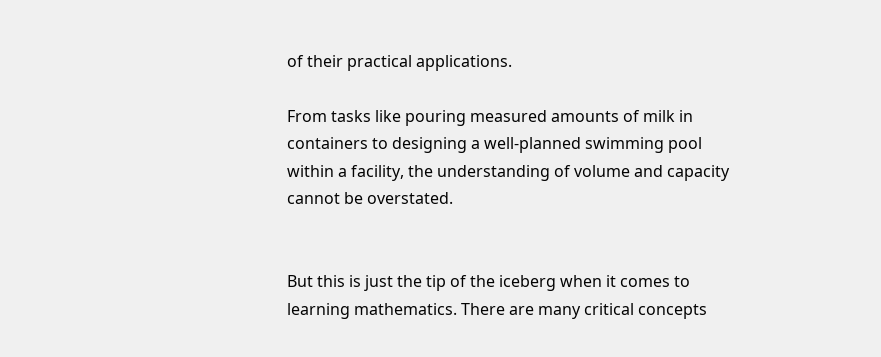of their practical applications.

From tasks like pouring measured amounts of milk in containers to designing a well-planned swimming pool within a facility, the understanding of volume and capacity cannot be overstated.


But this is just the tip of the iceberg when it comes to learning mathematics. There are many critical concepts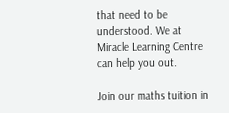that need to be understood. We at Miracle Learning Centre can help you out.

Join our maths tuition in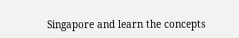Singapore and learn the concepts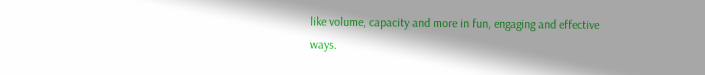like volume, capacity and more in fun, engaging and effective ways.